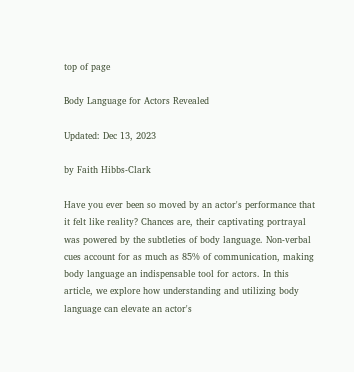top of page

Body Language for Actors Revealed

Updated: Dec 13, 2023

by Faith Hibbs-Clark

Have you ever been so moved by an actor's performance that it felt like reality? Chances are, their captivating portrayal was powered by the subtleties of body language. Non-verbal cues account for as much as 85% of communication, making body language an indispensable tool for actors. In this article, we explore how understanding and utilizing body language can elevate an actor's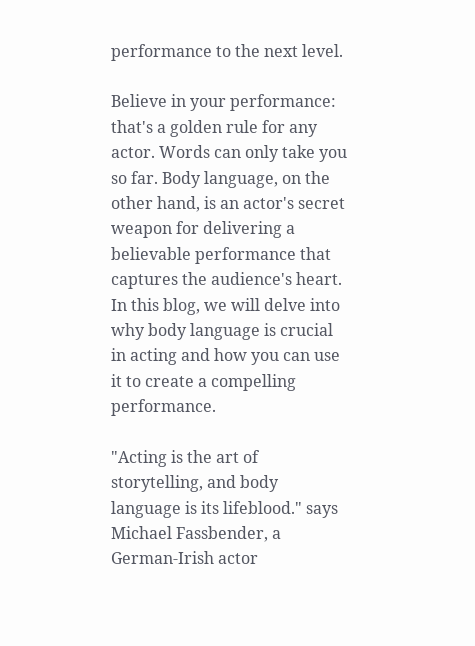performance to the next level.

Believe in your performance: that's a golden rule for any actor. Words can only take you so far. Body language, on the other hand, is an actor's secret weapon for delivering a believable performance that captures the audience's heart. In this blog, we will delve into why body language is crucial in acting and how you can use it to create a compelling performance.

"Acting is the art of storytelling, and body language is its lifeblood." says Michael Fassbender, a German-Irish actor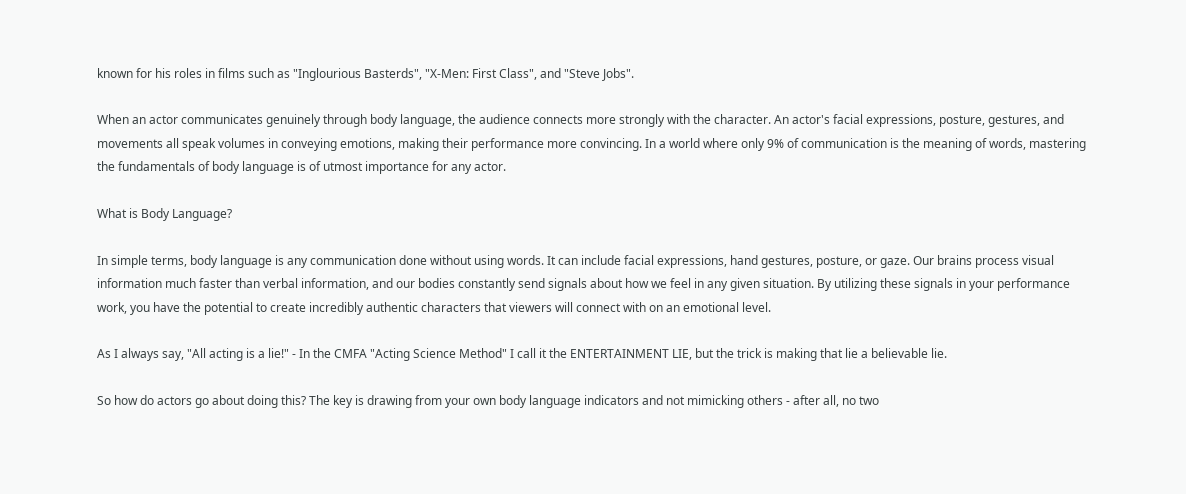known for his roles in films such as "Inglourious Basterds", "X-Men: First Class", and "Steve Jobs".

When an actor communicates genuinely through body language, the audience connects more strongly with the character. An actor's facial expressions, posture, gestures, and movements all speak volumes in conveying emotions, making their performance more convincing. In a world where only 9% of communication is the meaning of words, mastering the fundamentals of body language is of utmost importance for any actor.

What is Body Language?

In simple terms, body language is any communication done without using words. It can include facial expressions, hand gestures, posture, or gaze. Our brains process visual information much faster than verbal information, and our bodies constantly send signals about how we feel in any given situation. By utilizing these signals in your performance work, you have the potential to create incredibly authentic characters that viewers will connect with on an emotional level.

As I always say, "All acting is a lie!" - In the CMFA "Acting Science Method" I call it the ENTERTAINMENT LIE, but the trick is making that lie a believable lie.

So how do actors go about doing this? The key is drawing from your own body language indicators and not mimicking others - after all, no two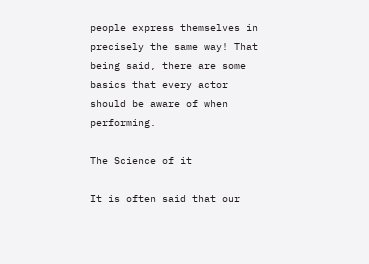people express themselves in precisely the same way! That being said, there are some basics that every actor should be aware of when performing.

The Science of it

It is often said that our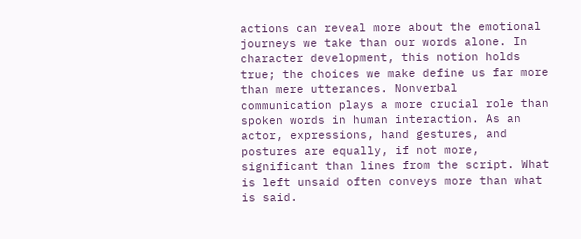actions can reveal more about the emotional journeys we take than our words alone. In character development, this notion holds true; the choices we make define us far more than mere utterances. Nonverbal communication plays a more crucial role than spoken words in human interaction. As an actor, expressions, hand gestures, and postures are equally, if not more, significant than lines from the script. What is left unsaid often conveys more than what is said.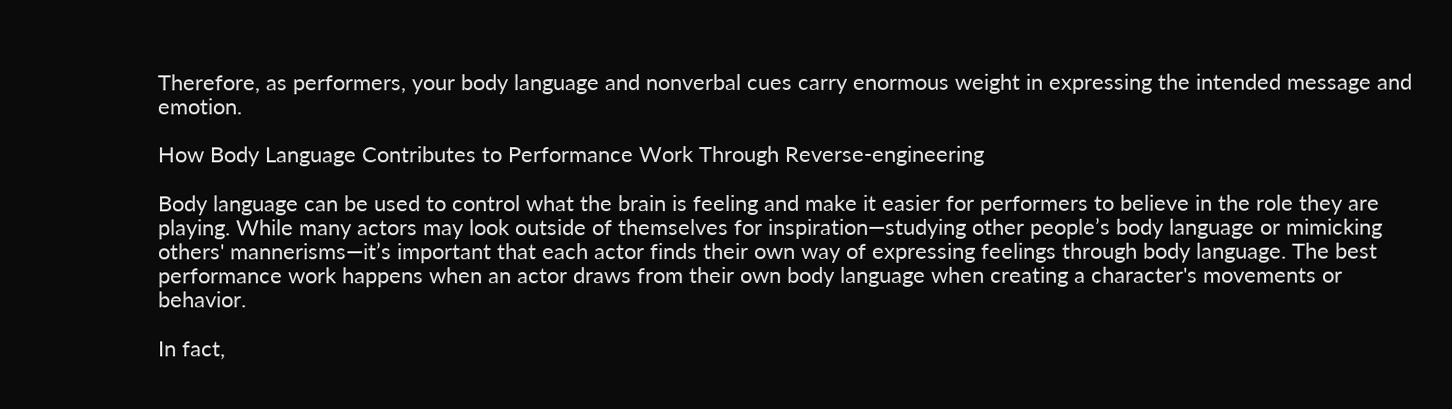Therefore, as performers, your body language and nonverbal cues carry enormous weight in expressing the intended message and emotion.

How Body Language Contributes to Performance Work Through Reverse-engineering

Body language can be used to control what the brain is feeling and make it easier for performers to believe in the role they are playing. While many actors may look outside of themselves for inspiration—studying other people’s body language or mimicking others' mannerisms—it’s important that each actor finds their own way of expressing feelings through body language. The best performance work happens when an actor draws from their own body language when creating a character's movements or behavior.

In fact,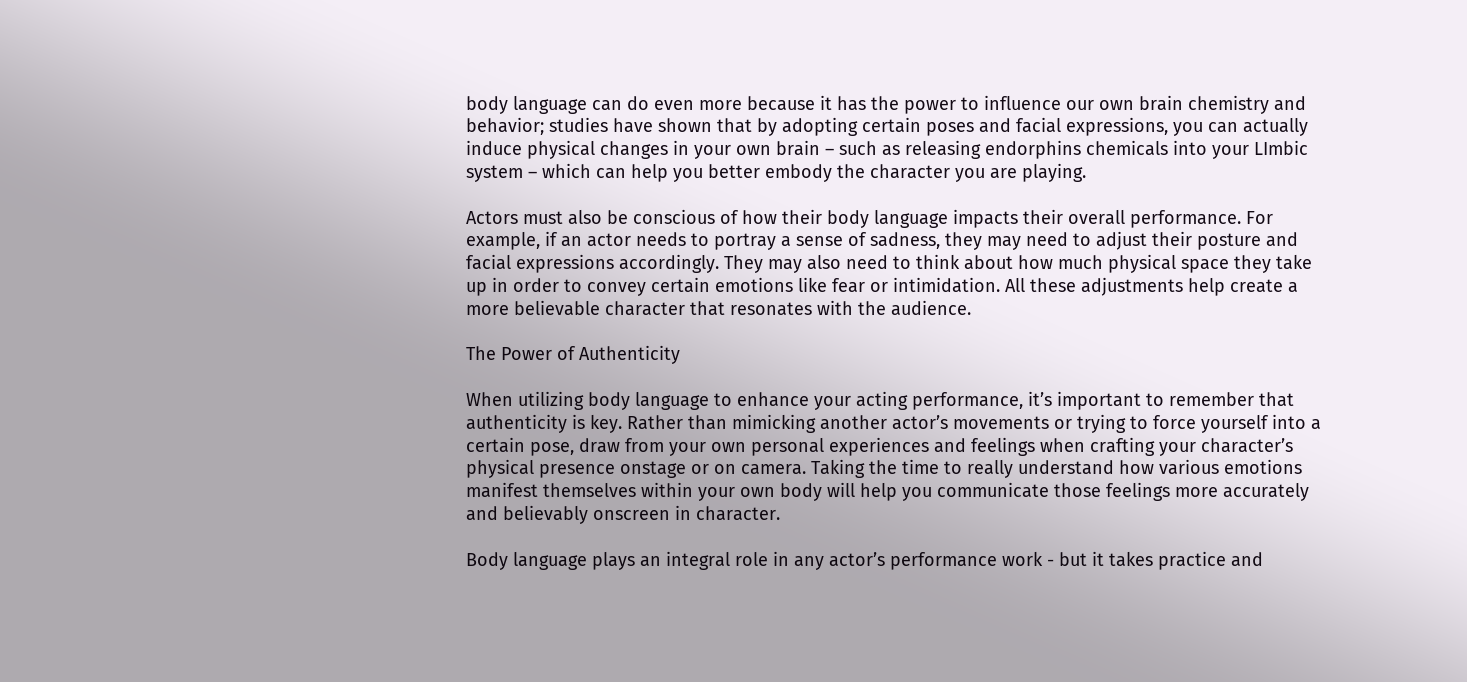body language can do even more because it has the power to influence our own brain chemistry and behavior; studies have shown that by adopting certain poses and facial expressions, you can actually induce physical changes in your own brain – such as releasing endorphins chemicals into your LImbic system – which can help you better embody the character you are playing.

Actors must also be conscious of how their body language impacts their overall performance. For example, if an actor needs to portray a sense of sadness, they may need to adjust their posture and facial expressions accordingly. They may also need to think about how much physical space they take up in order to convey certain emotions like fear or intimidation. All these adjustments help create a more believable character that resonates with the audience.

The Power of Authenticity

When utilizing body language to enhance your acting performance, it’s important to remember that authenticity is key. Rather than mimicking another actor’s movements or trying to force yourself into a certain pose, draw from your own personal experiences and feelings when crafting your character’s physical presence onstage or on camera. Taking the time to really understand how various emotions manifest themselves within your own body will help you communicate those feelings more accurately and believably onscreen in character.

Body language plays an integral role in any actor’s performance work - but it takes practice and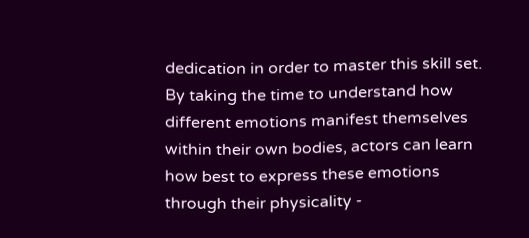dedication in order to master this skill set. By taking the time to understand how different emotions manifest themselves within their own bodies, actors can learn how best to express these emotions through their physicality -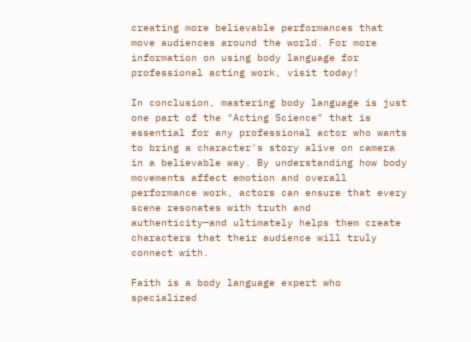creating more believable performances that move audiences around the world. For more information on using body language for professional acting work, visit today!

In conclusion, mastering body language is just one part of the "Acting Science" that is essential for any professional actor who wants to bring a character's story alive on camera in a believable way. By understanding how body movements affect emotion and overall performance work, actors can ensure that every scene resonates with truth and authenticity—and ultimately helps them create characters that their audience will truly connect with.

Faith is a body language expert who specialized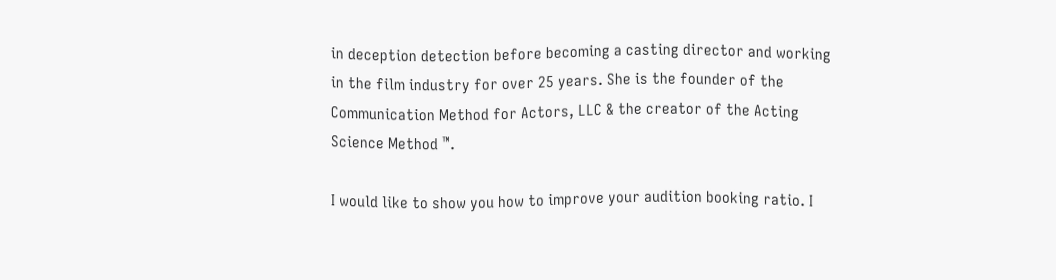in deception detection before becoming a casting director and working in the film industry for over 25 years. She is the founder of the Communication Method for Actors, LLC & the creator of the Acting Science Method ™.

I would like to show you how to improve your audition booking ratio. I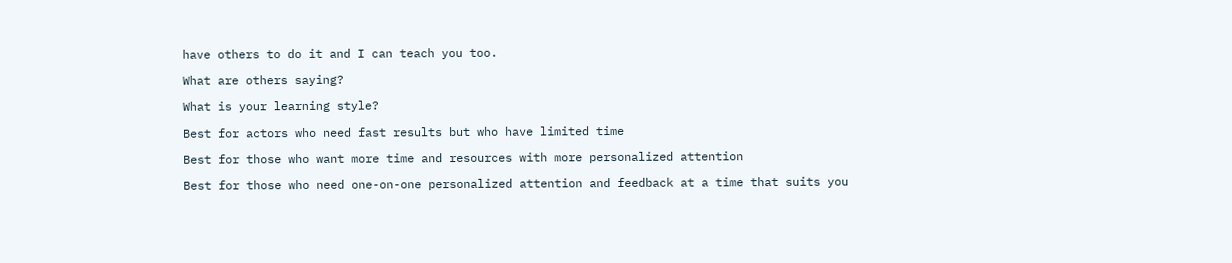have others to do it and I can teach you too.

What are others saying?

What is your learning style?

Best for actors who need fast results but who have limited time

Best for those who want more time and resources with more personalized attention

Best for those who need one-on-one personalized attention and feedback at a time that suits you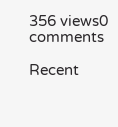356 views0 comments

Recent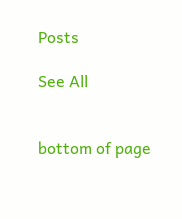Posts

See All


bottom of page